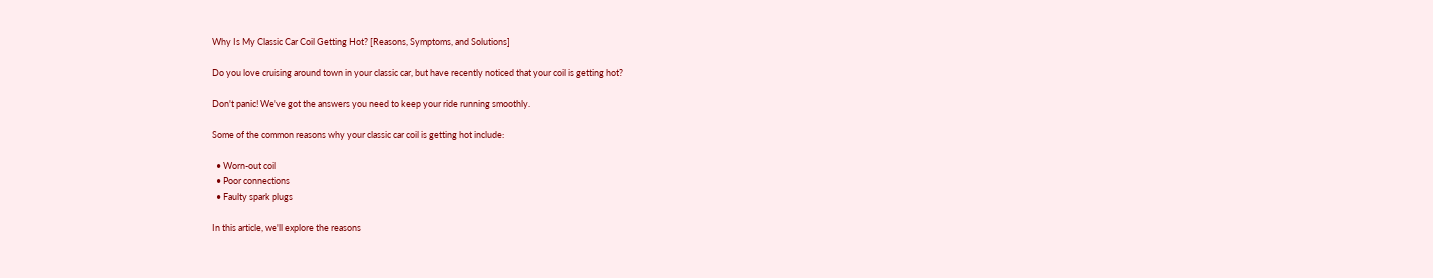Why Is My Classic Car Coil Getting Hot? [Reasons, Symptoms, and Solutions]

Do you love cruising around town in your classic car, but have recently noticed that your coil is getting hot?

Don't panic! We've got the answers you need to keep your ride running smoothly.

Some of the common reasons why your classic car coil is getting hot include:

  • Worn-out coil
  • Poor connections
  • Faulty spark plugs

In this article, we'll explore the reasons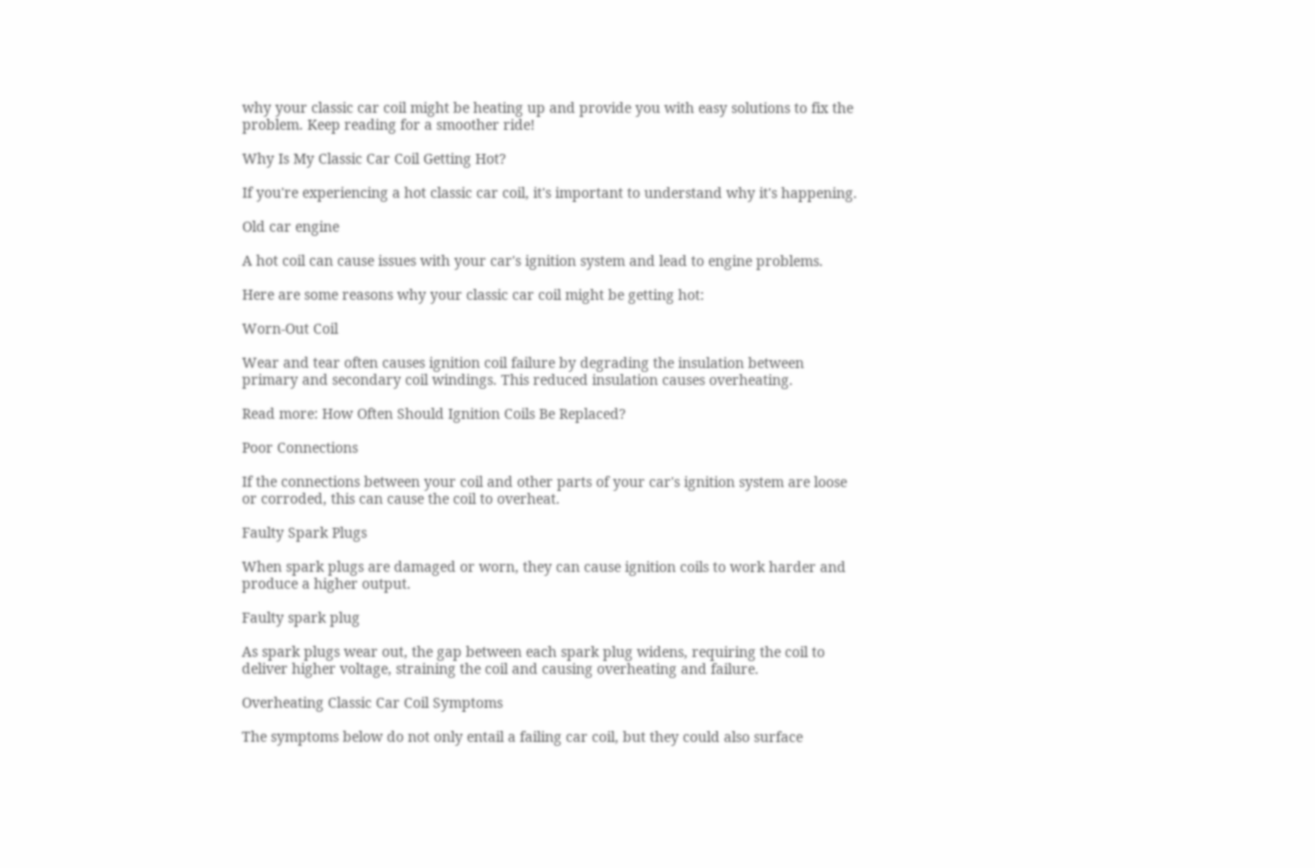why your classic car coil might be heating up and provide you with easy solutions to fix the problem. Keep reading for a smoother ride!

Why Is My Classic Car Coil Getting Hot?

If you're experiencing a hot classic car coil, it's important to understand why it's happening.

Old car engine

A hot coil can cause issues with your car's ignition system and lead to engine problems.

Here are some reasons why your classic car coil might be getting hot:

Worn-Out Coil

Wear and tear often causes ignition coil failure by degrading the insulation between primary and secondary coil windings. This reduced insulation causes overheating.

Read more: How Often Should Ignition Coils Be Replaced?

Poor Connections

If the connections between your coil and other parts of your car's ignition system are loose or corroded, this can cause the coil to overheat.

Faulty Spark Plugs

When spark plugs are damaged or worn, they can cause ignition coils to work harder and produce a higher output.

Faulty spark plug

As spark plugs wear out, the gap between each spark plug widens, requiring the coil to deliver higher voltage, straining the coil and causing overheating and failure.

Overheating Classic Car Coil Symptoms

The symptoms below do not only entail a failing car coil, but they could also surface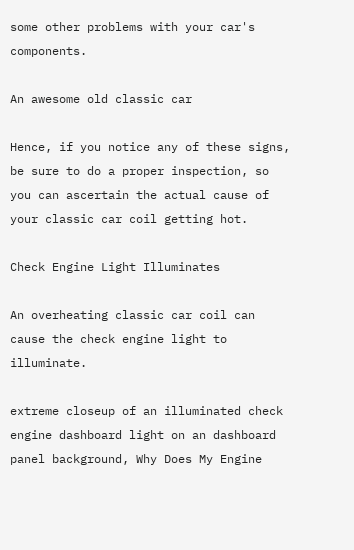some other problems with your car's components.

An awesome old classic car

Hence, if you notice any of these signs, be sure to do a proper inspection, so you can ascertain the actual cause of your classic car coil getting hot.

Check Engine Light Illuminates

An overheating classic car coil can cause the check engine light to illuminate.

extreme closeup of an illuminated check engine dashboard light on an dashboard panel background, Why Does My Engine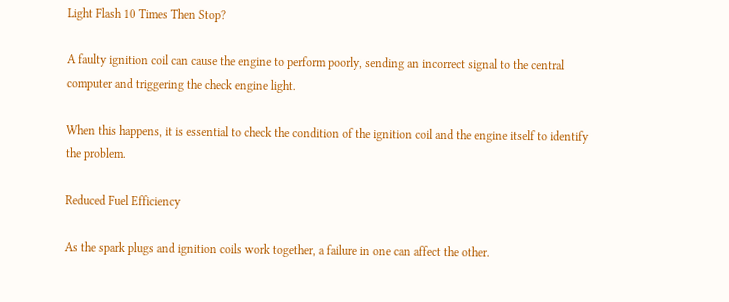Light Flash 10 Times Then Stop?

A faulty ignition coil can cause the engine to perform poorly, sending an incorrect signal to the central computer and triggering the check engine light.

When this happens, it is essential to check the condition of the ignition coil and the engine itself to identify the problem.

Reduced Fuel Efficiency

As the spark plugs and ignition coils work together, a failure in one can affect the other.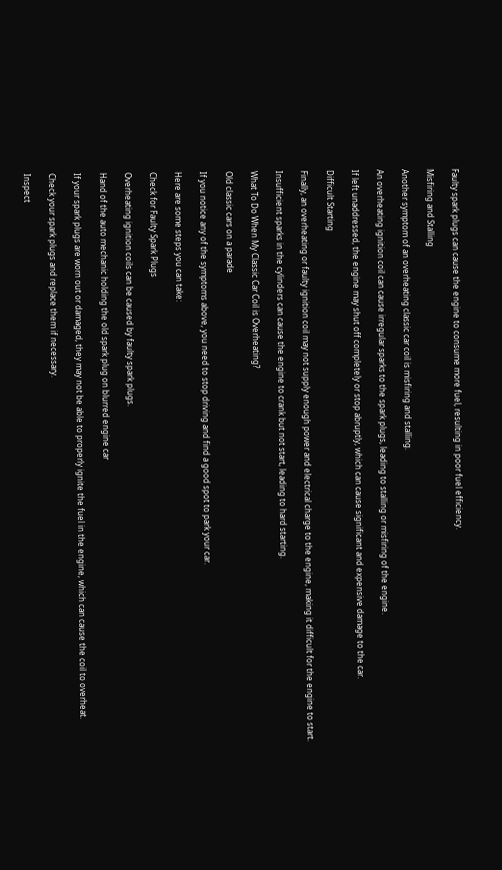Faulty spark plugs can cause the engine to consume more fuel, resulting in poor fuel efficiency.

Misfiring and Stalling

Another symptom of an overheating classic car coil is misfiring and stalling.

An overheating ignition coil can cause irregular sparks to the spark plugs, leading to stalling or misfiring of the engine.

If left unaddressed, the engine may shut off completely or stop abruptly, which can cause significant and expensive damage to the car.

Difficult Starting

Finally, an overheating or faulty ignition coil may not supply enough power and electrical charge to the engine, making it difficult for the engine to start.

Insufficient sparks in the cylinders can cause the engine to crank but not start, leading to hard starting.

What To Do When My Classic Car Coil is Overheating?

Old classic cars on a parade

If you notice any of the symptoms above, you need to stop driving and find a good spot to park your car.

Here are some steps you can take:

Check for Faulty Spark Plugs

Overheating ignition coils can be caused by faulty spark plugs.

Hand of the auto mechanic holding the old spark plug on blurred engine car

If your spark plugs are worn out or damaged, they may not be able to properly ignite the fuel in the engine, which can cause the coil to overheat.

Check your spark plugs and replace them if necessary.

Inspect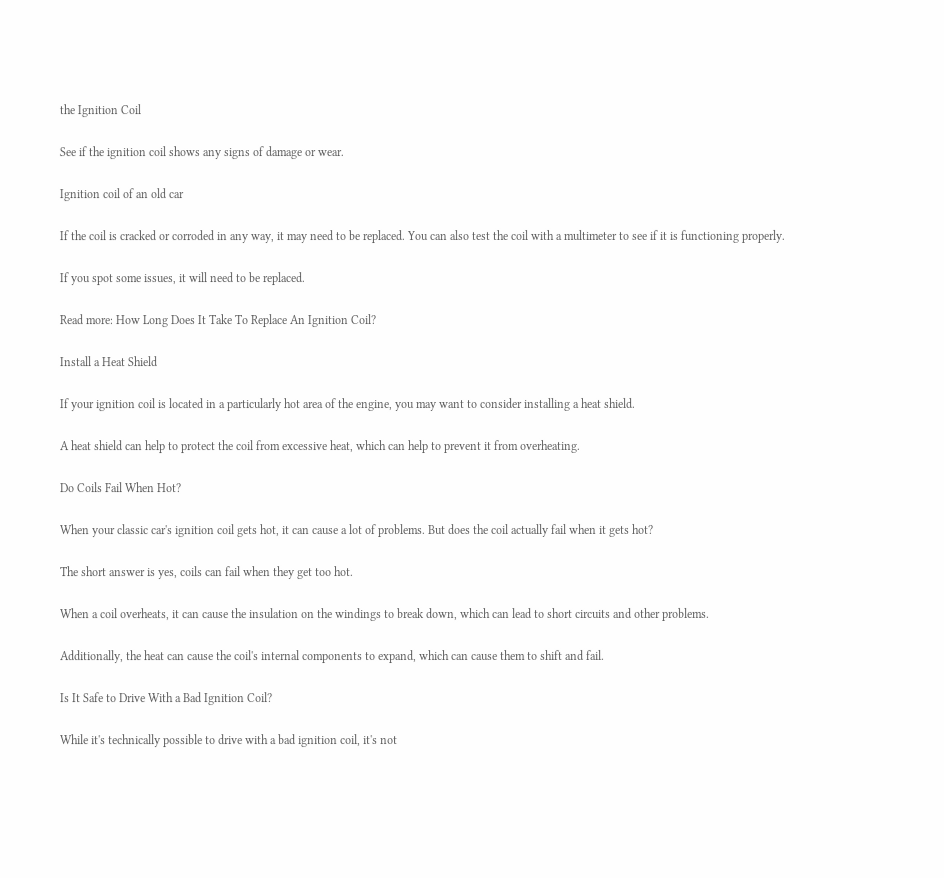the Ignition Coil

See if the ignition coil shows any signs of damage or wear.

Ignition coil of an old car

If the coil is cracked or corroded in any way, it may need to be replaced. You can also test the coil with a multimeter to see if it is functioning properly.

If you spot some issues, it will need to be replaced.

Read more: How Long Does It Take To Replace An Ignition Coil?

Install a Heat Shield

If your ignition coil is located in a particularly hot area of the engine, you may want to consider installing a heat shield.

A heat shield can help to protect the coil from excessive heat, which can help to prevent it from overheating.

Do Coils Fail When Hot?

When your classic car's ignition coil gets hot, it can cause a lot of problems. But does the coil actually fail when it gets hot?

The short answer is yes, coils can fail when they get too hot.

When a coil overheats, it can cause the insulation on the windings to break down, which can lead to short circuits and other problems.

Additionally, the heat can cause the coil's internal components to expand, which can cause them to shift and fail.

Is It Safe to Drive With a Bad Ignition Coil?

While it's technically possible to drive with a bad ignition coil, it's not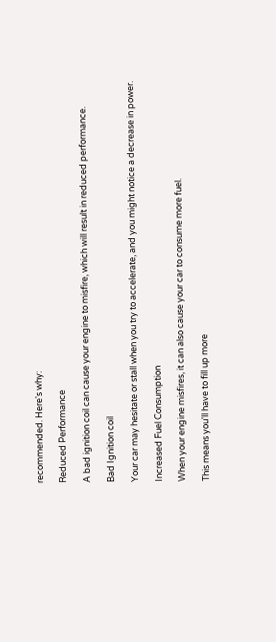recommended. Here's why:

Reduced Performance

A bad ignition coil can cause your engine to misfire, which will result in reduced performance.

Bad Ignition coil

Your car may hesitate or stall when you try to accelerate, and you might notice a decrease in power.

Increased Fuel Consumption

When your engine misfires, it can also cause your car to consume more fuel.

This means you'll have to fill up more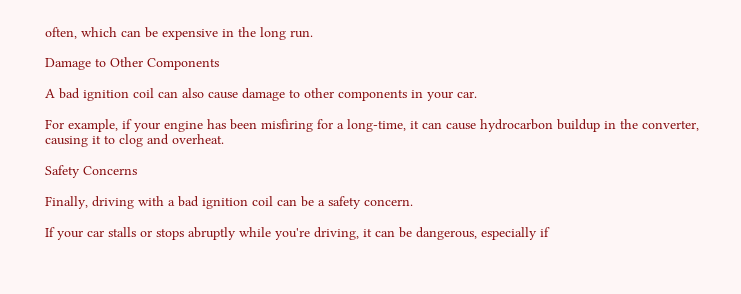often, which can be expensive in the long run.

Damage to Other Components

A bad ignition coil can also cause damage to other components in your car.

For example, if your engine has been misfiring for a long-time, it can cause hydrocarbon buildup in the converter, causing it to clog and overheat.

Safety Concerns

Finally, driving with a bad ignition coil can be a safety concern.

If your car stalls or stops abruptly while you're driving, it can be dangerous, especially if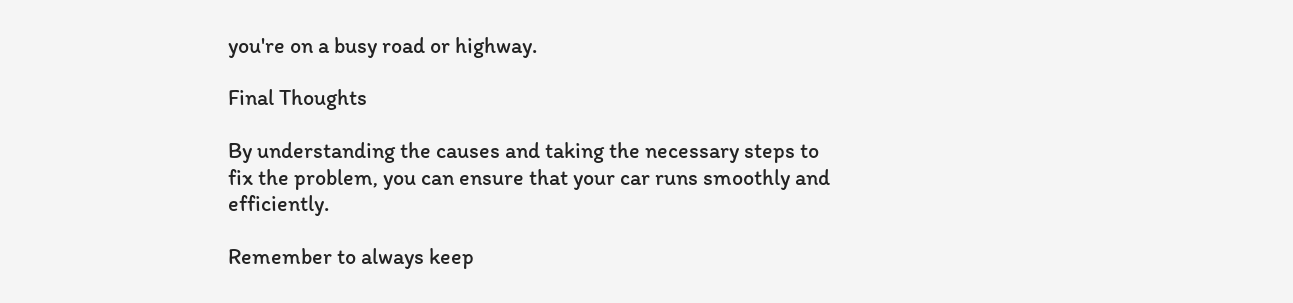you're on a busy road or highway.

Final Thoughts

By understanding the causes and taking the necessary steps to fix the problem, you can ensure that your car runs smoothly and efficiently.

Remember to always keep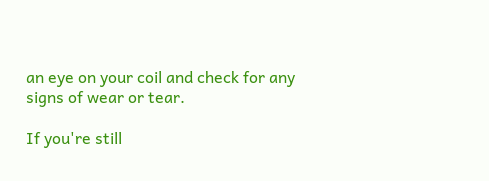an eye on your coil and check for any signs of wear or tear.

If you're still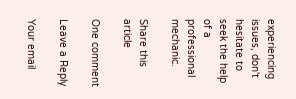experiencing issues, don't hesitate to seek the help of a professional mechanic.

Share this article

One comment

Leave a Reply

Your email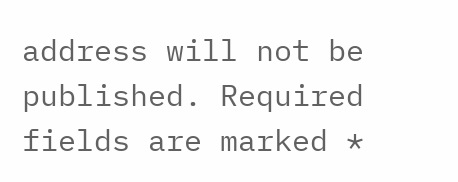address will not be published. Required fields are marked *